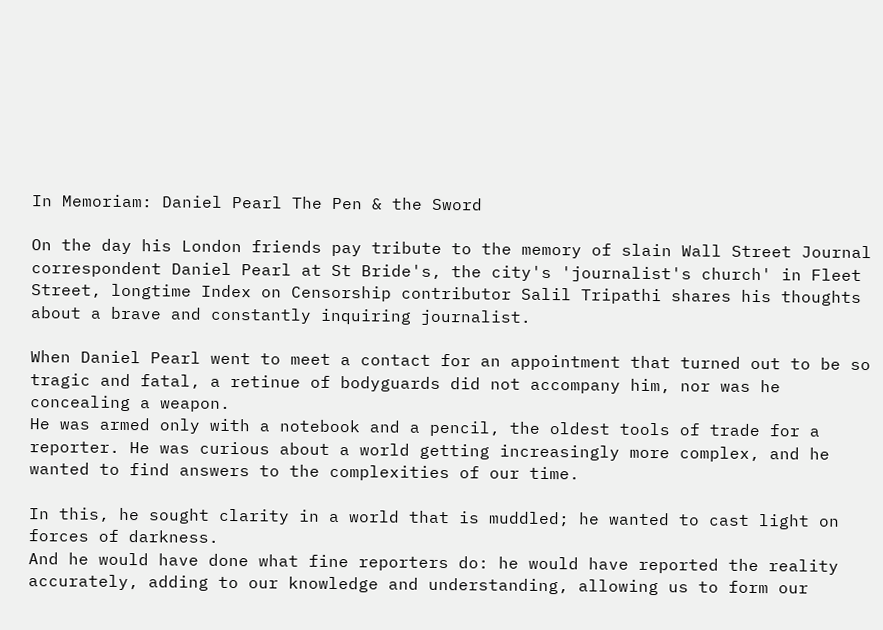In Memoriam: Daniel Pearl The Pen & the Sword

On the day his London friends pay tribute to the memory of slain Wall Street Journal correspondent Daniel Pearl at St Bride's, the city's 'journalist's church' in Fleet Street, longtime Index on Censorship contributor Salil Tripathi shares his thoughts about a brave and constantly inquiring journalist.

When Daniel Pearl went to meet a contact for an appointment that turned out to be so tragic and fatal, a retinue of bodyguards did not accompany him, nor was he concealing a weapon.
He was armed only with a notebook and a pencil, the oldest tools of trade for a reporter. He was curious about a world getting increasingly more complex, and he wanted to find answers to the complexities of our time.

In this, he sought clarity in a world that is muddled; he wanted to cast light on forces of darkness.
And he would have done what fine reporters do: he would have reported the reality accurately, adding to our knowledge and understanding, allowing us to form our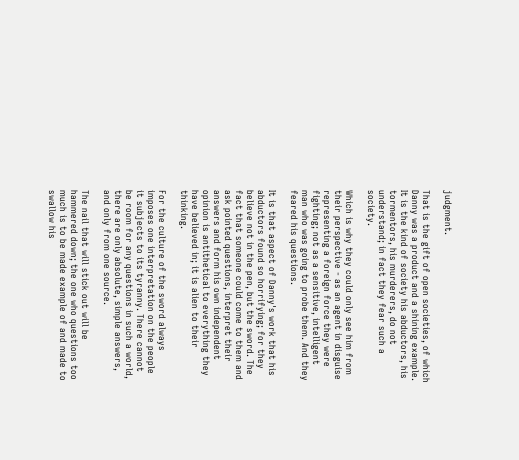judgment.

That is the gift of open societies, of which Danny was a product and a shining example. It is the kind of society his abductors, his tormentors, his murderers, do not understand; in fact they fear such a society.

Which is why they could only see him from their perspective - as an agent in disguise representing a foreign force they were fighting; not as a sensitive, intelligent man who was going to probe them. And they feared his questions.

It is that aspect of Danny's work that his abductors found so horrifying; for they believe not in the pen, but the sword. The fact that someone could come to them and ask pointed questions, interpret their answers and form his own independent opinion is antithetical to everything they have believed in; it is alien to their thinking.

For the culture of the sword always imposes one interpretation on the people it subjects to its tyranny. There cannot be room for any questions in such a world, there are only absolute, simple answers, and only from one source.

The nail that will stick out will be hammered down; the one who questions too much is to be made example of and made to swallow his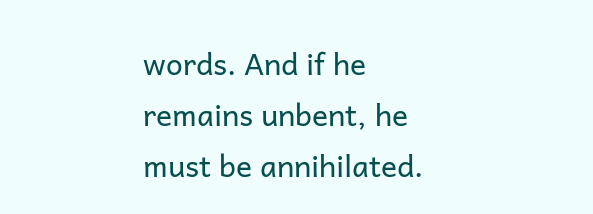words. And if he remains unbent, he must be annihilated.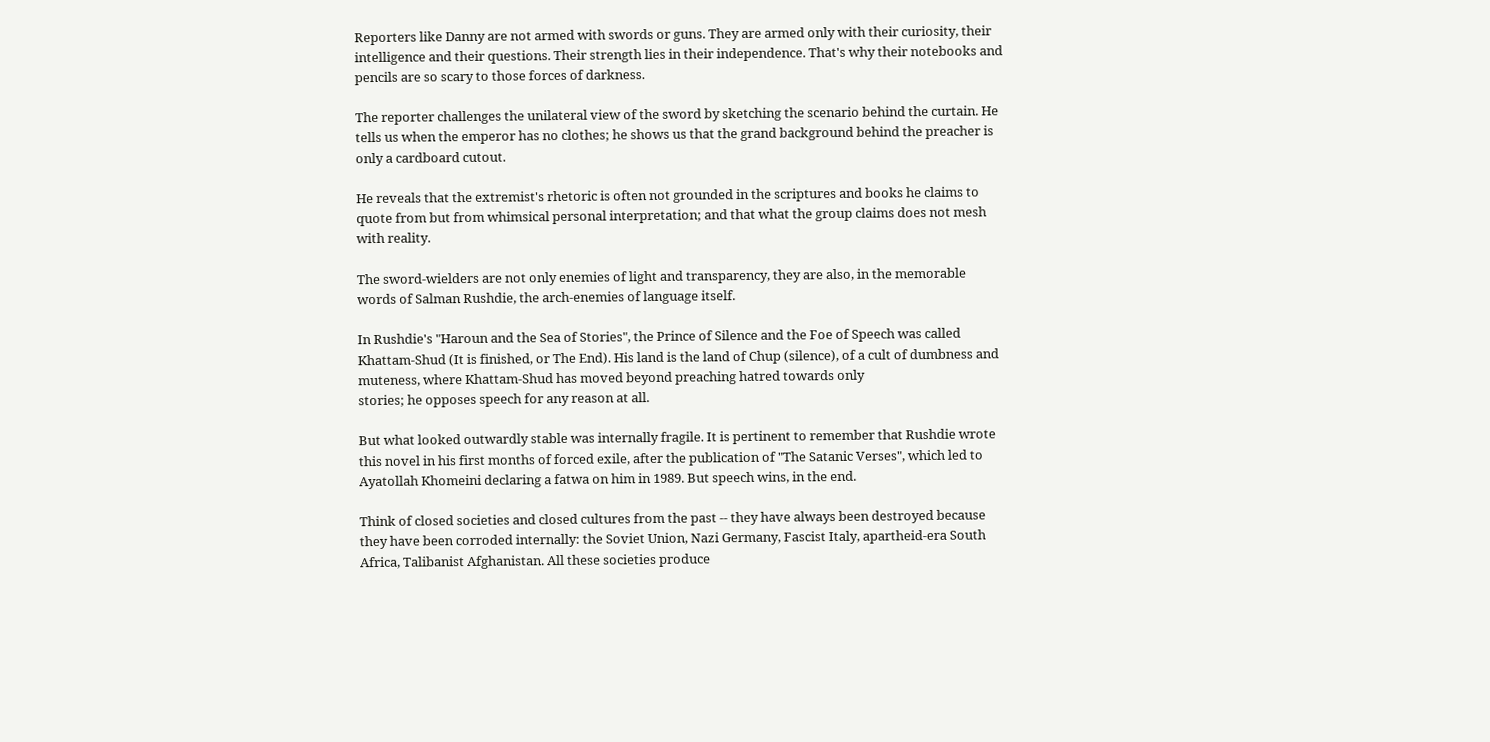Reporters like Danny are not armed with swords or guns. They are armed only with their curiosity, their intelligence and their questions. Their strength lies in their independence. That's why their notebooks and pencils are so scary to those forces of darkness.

The reporter challenges the unilateral view of the sword by sketching the scenario behind the curtain. He tells us when the emperor has no clothes; he shows us that the grand background behind the preacher is only a cardboard cutout.

He reveals that the extremist's rhetoric is often not grounded in the scriptures and books he claims to quote from but from whimsical personal interpretation; and that what the group claims does not mesh with reality.

The sword-wielders are not only enemies of light and transparency, they are also, in the memorable words of Salman Rushdie, the arch-enemies of language itself.

In Rushdie's "Haroun and the Sea of Stories", the Prince of Silence and the Foe of Speech was called Khattam-Shud (It is finished, or The End). His land is the land of Chup (silence), of a cult of dumbness and muteness, where Khattam-Shud has moved beyond preaching hatred towards only
stories; he opposes speech for any reason at all.

But what looked outwardly stable was internally fragile. It is pertinent to remember that Rushdie wrote this novel in his first months of forced exile, after the publication of "The Satanic Verses", which led to Ayatollah Khomeini declaring a fatwa on him in 1989. But speech wins, in the end.

Think of closed societies and closed cultures from the past -- they have always been destroyed because they have been corroded internally: the Soviet Union, Nazi Germany, Fascist Italy, apartheid-era South Africa, Talibanist Afghanistan. All these societies produce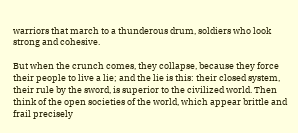warriors that march to a thunderous drum, soldiers who look strong and cohesive.

But when the crunch comes, they collapse, because they force their people to live a lie; and the lie is this: their closed system, their rule by the sword, is superior to the civilized world. Then think of the open societies of the world, which appear brittle and frail precisely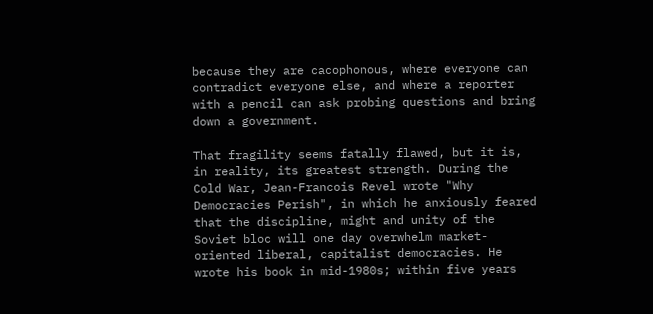because they are cacophonous, where everyone can contradict everyone else, and where a reporter with a pencil can ask probing questions and bring down a government.

That fragility seems fatally flawed, but it is, in reality, its greatest strength. During the Cold War, Jean-Francois Revel wrote "Why Democracies Perish", in which he anxiously feared that the discipline, might and unity of the Soviet bloc will one day overwhelm market-oriented liberal, capitalist democracies. He wrote his book in mid-1980s; within five years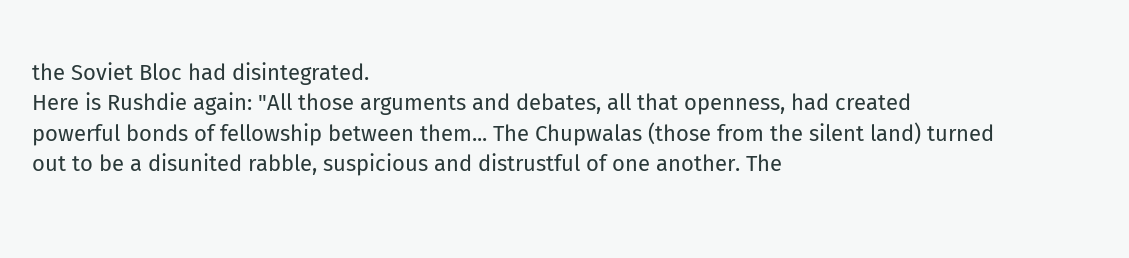the Soviet Bloc had disintegrated.
Here is Rushdie again: "All those arguments and debates, all that openness, had created powerful bonds of fellowship between them... The Chupwalas (those from the silent land) turned out to be a disunited rabble, suspicious and distrustful of one another. The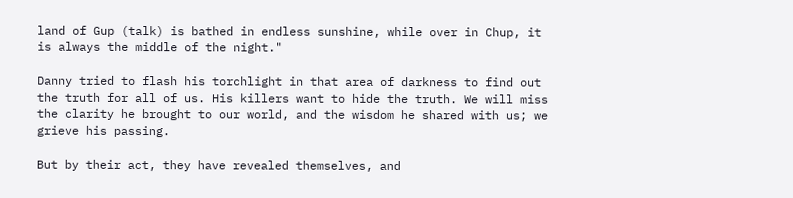land of Gup (talk) is bathed in endless sunshine, while over in Chup, it is always the middle of the night."

Danny tried to flash his torchlight in that area of darkness to find out the truth for all of us. His killers want to hide the truth. We will miss the clarity he brought to our world, and the wisdom he shared with us; we grieve his passing.

But by their act, they have revealed themselves, and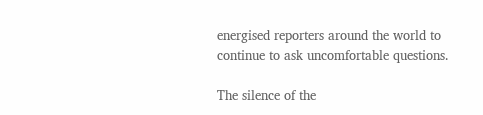energised reporters around the world to continue to ask uncomfortable questions.

The silence of the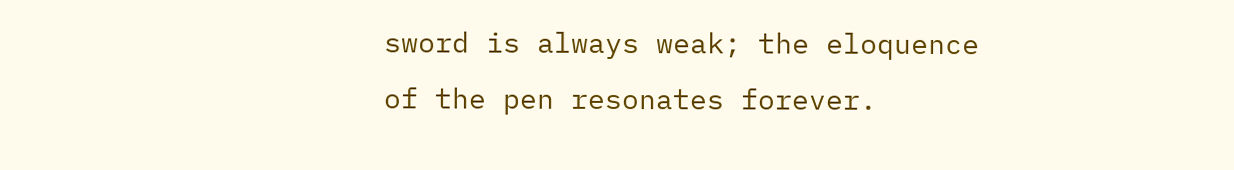sword is always weak; the eloquence of the pen resonates forever.